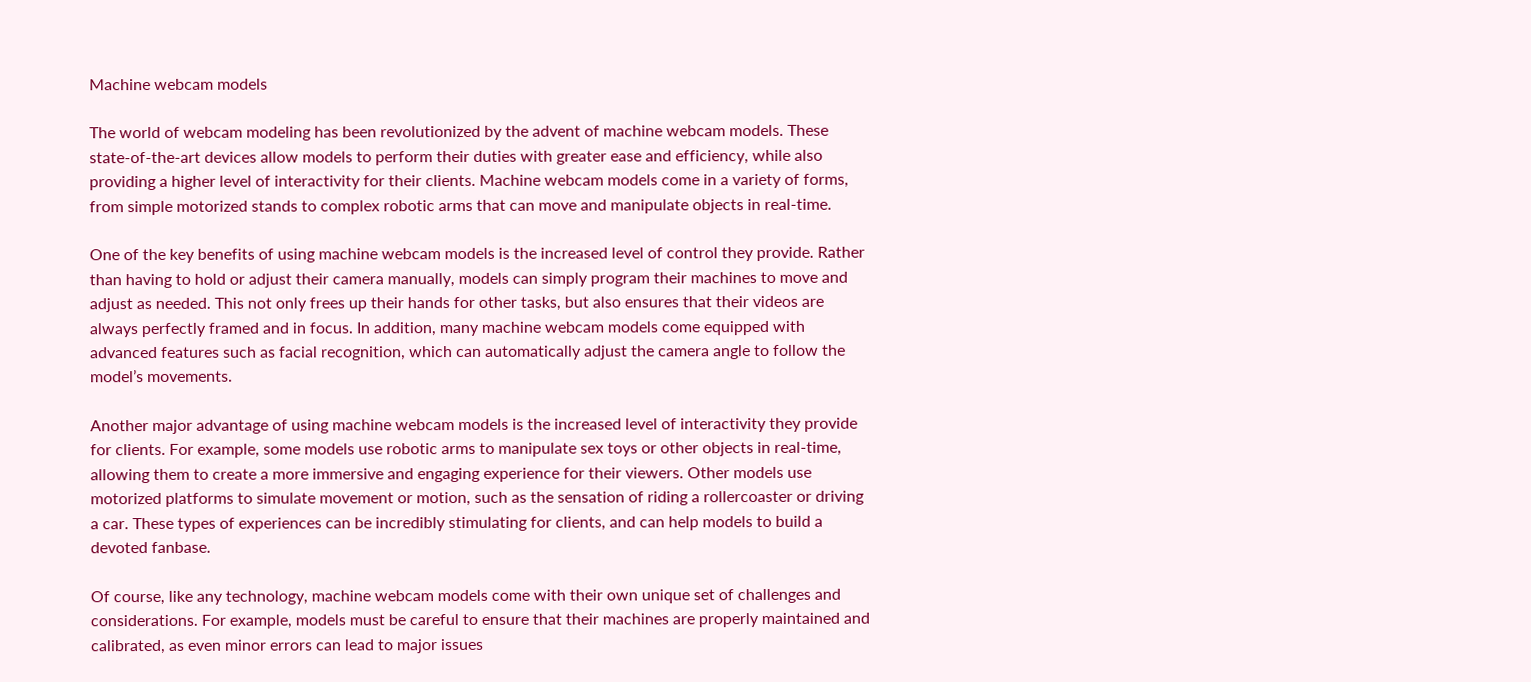Machine webcam models

The world of webcam modeling has been revolutionized by the advent of machine webcam models. These state-of-the-art devices allow models to perform their duties with greater ease and efficiency, while also providing a higher level of interactivity for their clients. Machine webcam models come in a variety of forms, from simple motorized stands to complex robotic arms that can move and manipulate objects in real-time.

One of the key benefits of using machine webcam models is the increased level of control they provide. Rather than having to hold or adjust their camera manually, models can simply program their machines to move and adjust as needed. This not only frees up their hands for other tasks, but also ensures that their videos are always perfectly framed and in focus. In addition, many machine webcam models come equipped with advanced features such as facial recognition, which can automatically adjust the camera angle to follow the model’s movements.

Another major advantage of using machine webcam models is the increased level of interactivity they provide for clients. For example, some models use robotic arms to manipulate sex toys or other objects in real-time, allowing them to create a more immersive and engaging experience for their viewers. Other models use motorized platforms to simulate movement or motion, such as the sensation of riding a rollercoaster or driving a car. These types of experiences can be incredibly stimulating for clients, and can help models to build a devoted fanbase.

Of course, like any technology, machine webcam models come with their own unique set of challenges and considerations. For example, models must be careful to ensure that their machines are properly maintained and calibrated, as even minor errors can lead to major issues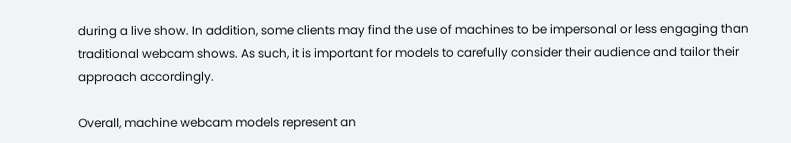during a live show. In addition, some clients may find the use of machines to be impersonal or less engaging than traditional webcam shows. As such, it is important for models to carefully consider their audience and tailor their approach accordingly.

Overall, machine webcam models represent an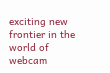exciting new frontier in the world of webcam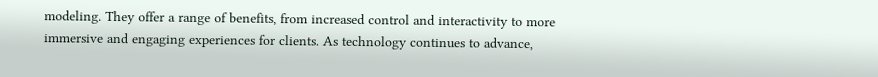modeling. They offer a range of benefits, from increased control and interactivity to more immersive and engaging experiences for clients. As technology continues to advance,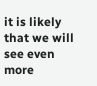it is likely that we will see even more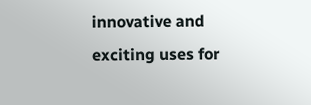innovative and exciting uses for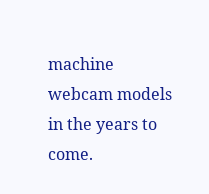machine webcam models in the years to come.